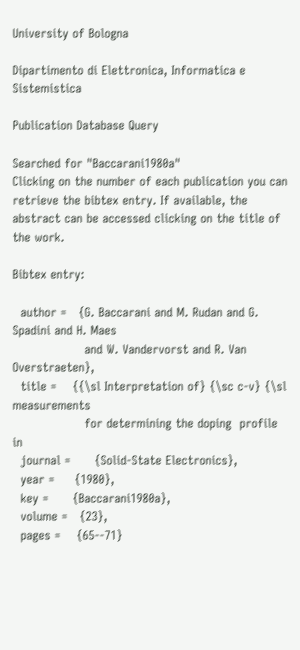University of Bologna

Dipartimento di Elettronica, Informatica e Sistemistica

Publication Database Query

Searched for "Baccarani1980a"
Clicking on the number of each publication you can retrieve the bibtex entry. If available, the abstract can be accessed clicking on the title of the work.

Bibtex entry:

  author =   {G. Baccarani and M. Rudan and G. Spadini and H. Maes
                  and W. Vandervorst and R. Van Overstraeten},
  title =    {{\sl Interpretation of} {\sc c-v} {\sl measurements
                  for determining the doping  profile in
  journal =      {Solid-State Electronics},
  year =     {1980},
  key =      {Baccarani1980a},
  volume =   {23},
  pages =    {65--71}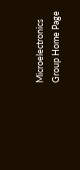Microelectronics Group Home Page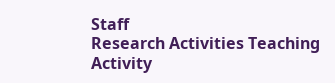Staff
Research Activities Teaching Activity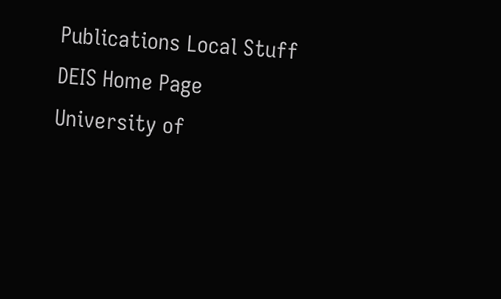Publications Local Stuff
DEIS Home Page University of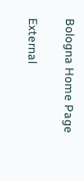Bologna Home Page

External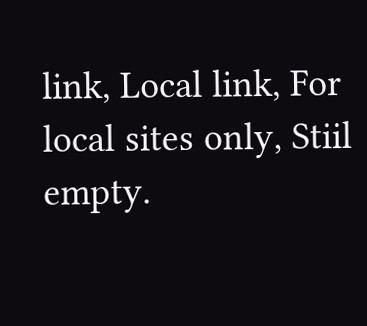link, Local link, For local sites only, Stiil empty.